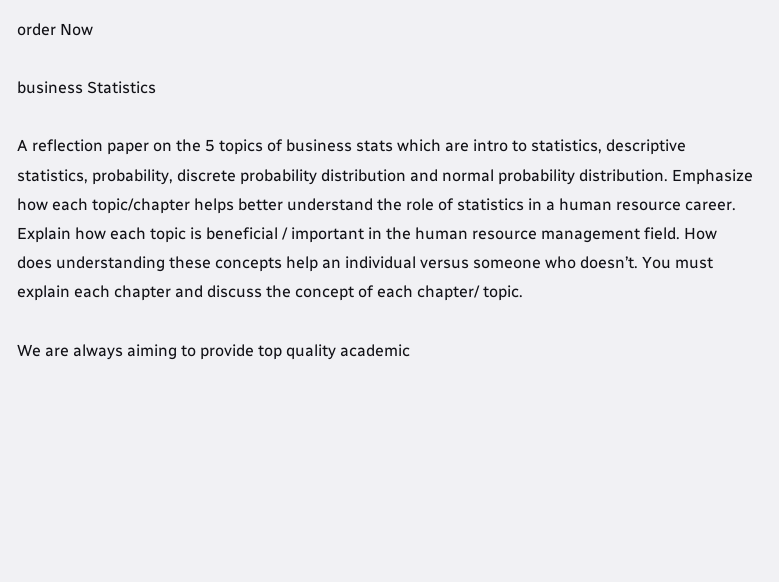order Now

business Statistics

A reflection paper on the 5 topics of business stats which are intro to statistics, descriptive statistics, probability, discrete probability distribution and normal probability distribution. Emphasize how each topic/chapter helps better understand the role of statistics in a human resource career. Explain how each topic is beneficial / important in the human resource management field. How does understanding these concepts help an individual versus someone who doesn’t. You must explain each chapter and discuss the concept of each chapter/ topic.

We are always aiming to provide top quality academic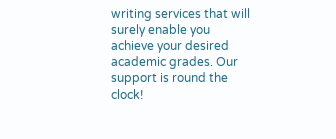writing services that will surely enable you achieve your desired academic grades. Our support is round the clock!